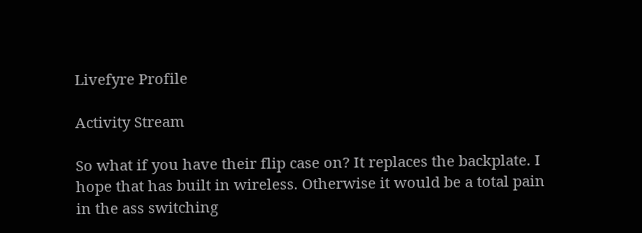Livefyre Profile

Activity Stream

So what if you have their flip case on? It replaces the backplate. I hope that has built in wireless. Otherwise it would be a total pain in the ass switching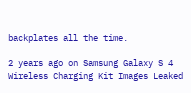backplates all the time.

2 years ago on Samsung Galaxy S 4 Wireless Charging Kit Images Leaked